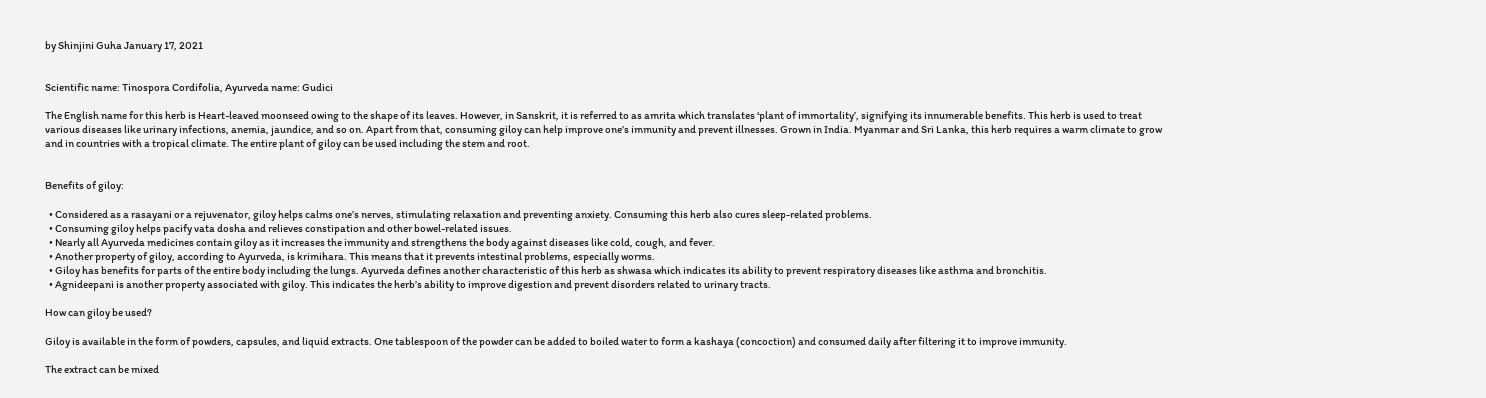by Shinjini Guha January 17, 2021


Scientific name: Tinospora Cordifolia, Ayurveda name: Gudici

The English name for this herb is Heart-leaved moonseed owing to the shape of its leaves. However, in Sanskrit, it is referred to as amrita which translates ‘plant of immortality’, signifying its innumerable benefits. This herb is used to treat various diseases like urinary infections, anemia, jaundice, and so on. Apart from that, consuming giloy can help improve one’s immunity and prevent illnesses. Grown in India. Myanmar and Sri Lanka, this herb requires a warm climate to grow and in countries with a tropical climate. The entire plant of giloy can be used including the stem and root.


Benefits of giloy:

  • Considered as a rasayani or a rejuvenator, giloy helps calms one’s nerves, stimulating relaxation and preventing anxiety. Consuming this herb also cures sleep-related problems.
  • Consuming giloy helps pacify vata dosha and relieves constipation and other bowel-related issues.
  • Nearly all Ayurveda medicines contain giloy as it increases the immunity and strengthens the body against diseases like cold, cough, and fever.
  • Another property of giloy, according to Ayurveda, is krimihara. This means that it prevents intestinal problems, especially worms.
  • Giloy has benefits for parts of the entire body including the lungs. Ayurveda defines another characteristic of this herb as shwasa which indicates its ability to prevent respiratory diseases like asthma and bronchitis.
  • Agnideepani is another property associated with giloy. This indicates the herb’s ability to improve digestion and prevent disorders related to urinary tracts.

How can giloy be used?

Giloy is available in the form of powders, capsules, and liquid extracts. One tablespoon of the powder can be added to boiled water to form a kashaya (concoction) and consumed daily after filtering it to improve immunity.

The extract can be mixed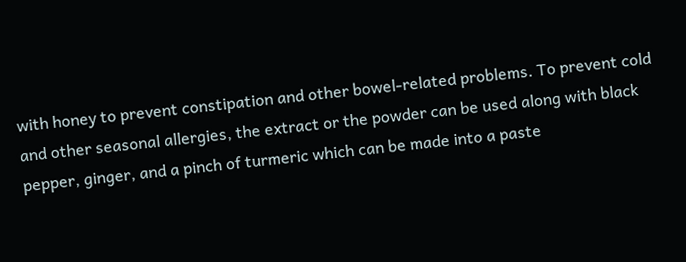with honey to prevent constipation and other bowel-related problems. To prevent cold and other seasonal allergies, the extract or the powder can be used along with black pepper, ginger, and a pinch of turmeric which can be made into a paste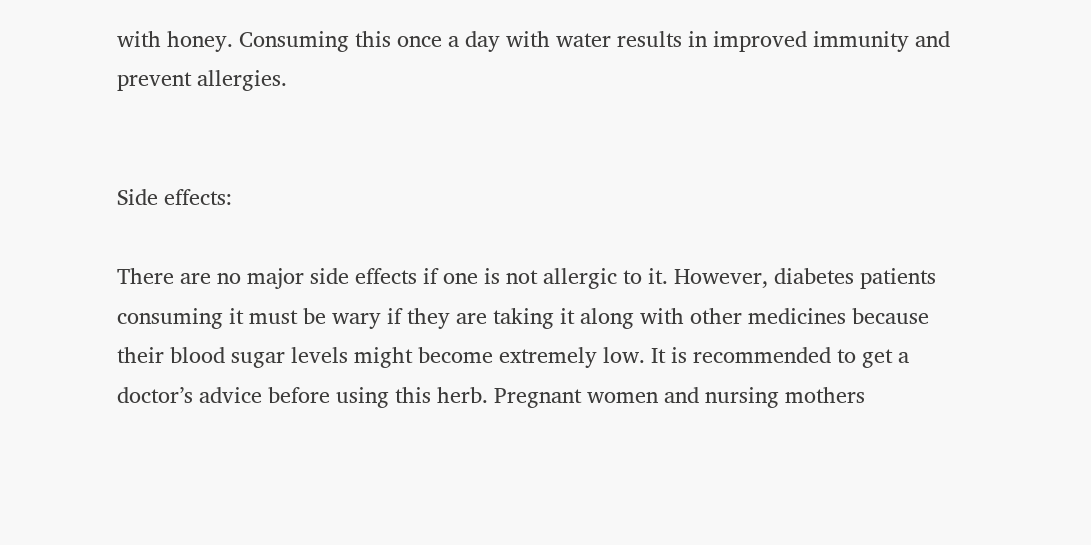with honey. Consuming this once a day with water results in improved immunity and prevent allergies.


Side effects:

There are no major side effects if one is not allergic to it. However, diabetes patients consuming it must be wary if they are taking it along with other medicines because their blood sugar levels might become extremely low. It is recommended to get a doctor’s advice before using this herb. Pregnant women and nursing mothers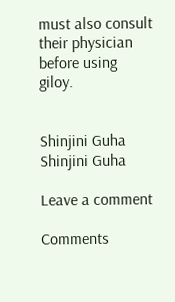must also consult their physician before using giloy.


Shinjini Guha
Shinjini Guha

Leave a comment

Comments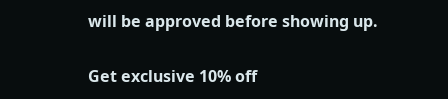will be approved before showing up.

Get exclusive 10% off